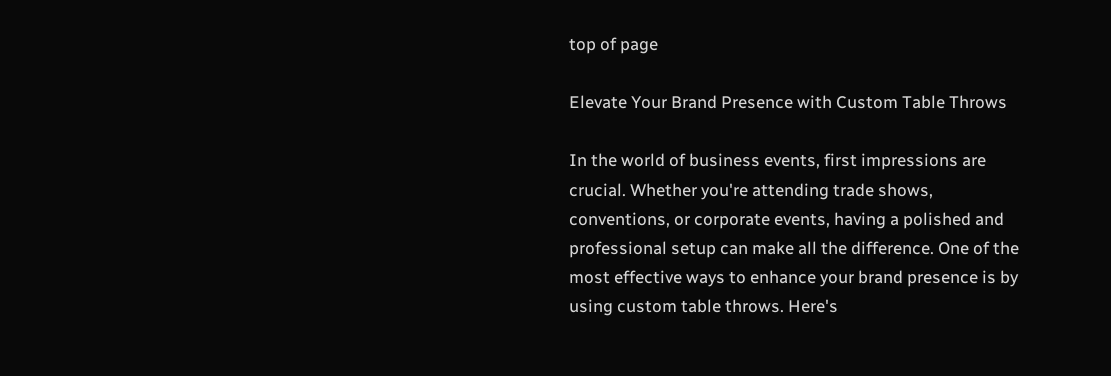top of page

Elevate Your Brand Presence with Custom Table Throws

In the world of business events, first impressions are crucial. Whether you're attending trade shows, conventions, or corporate events, having a polished and professional setup can make all the difference. One of the most effective ways to enhance your brand presence is by using custom table throws. Here's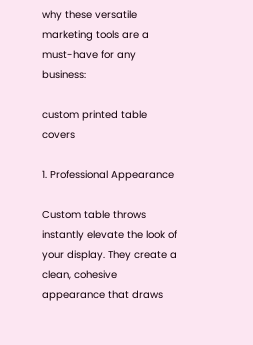why these versatile marketing tools are a must-have for any business:

custom printed table covers

1. Professional Appearance

Custom table throws instantly elevate the look of your display. They create a clean, cohesive appearance that draws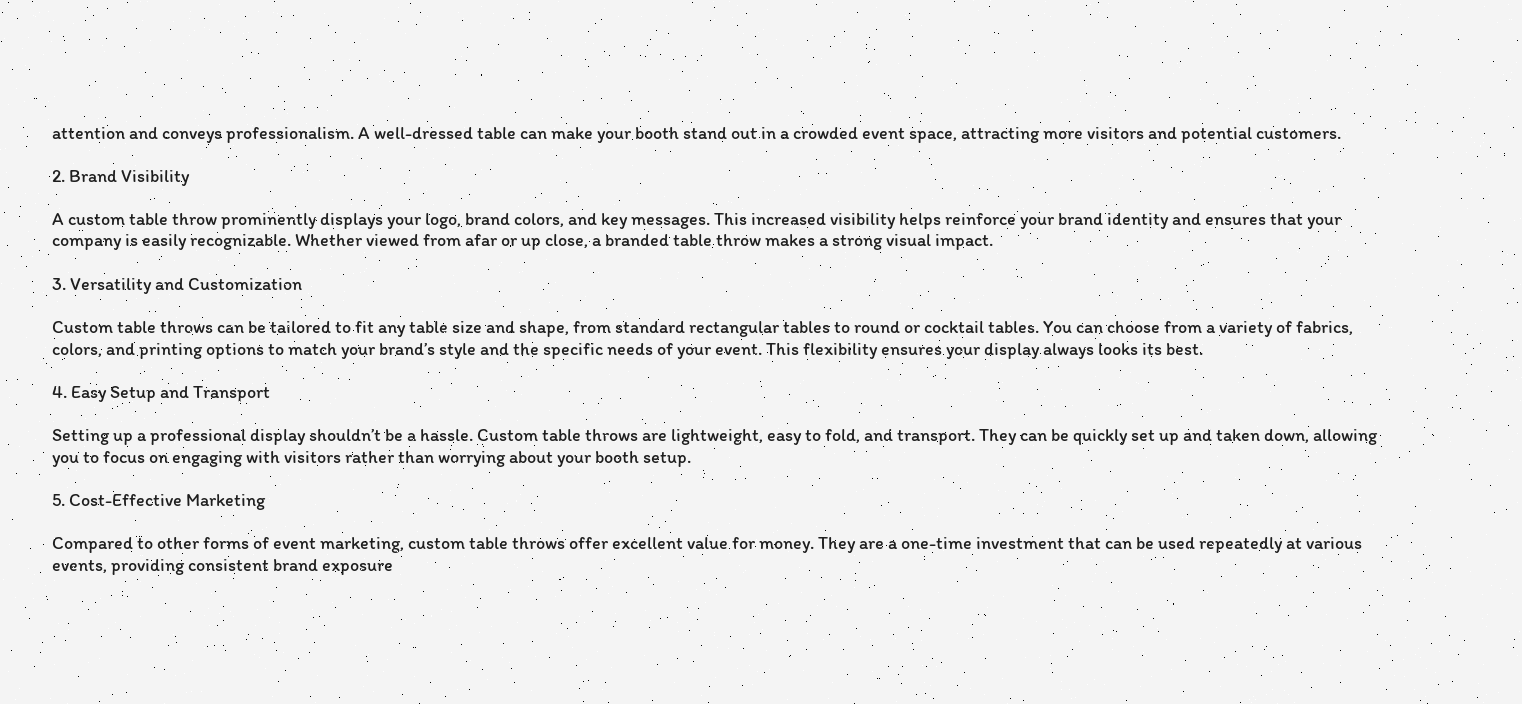attention and conveys professionalism. A well-dressed table can make your booth stand out in a crowded event space, attracting more visitors and potential customers.

2. Brand Visibility

A custom table throw prominently displays your logo, brand colors, and key messages. This increased visibility helps reinforce your brand identity and ensures that your company is easily recognizable. Whether viewed from afar or up close, a branded table throw makes a strong visual impact.

3. Versatility and Customization

Custom table throws can be tailored to fit any table size and shape, from standard rectangular tables to round or cocktail tables. You can choose from a variety of fabrics, colors, and printing options to match your brand’s style and the specific needs of your event. This flexibility ensures your display always looks its best.

4. Easy Setup and Transport

Setting up a professional display shouldn’t be a hassle. Custom table throws are lightweight, easy to fold, and transport. They can be quickly set up and taken down, allowing you to focus on engaging with visitors rather than worrying about your booth setup.

5. Cost-Effective Marketing

Compared to other forms of event marketing, custom table throws offer excellent value for money. They are a one-time investment that can be used repeatedly at various events, providing consistent brand exposure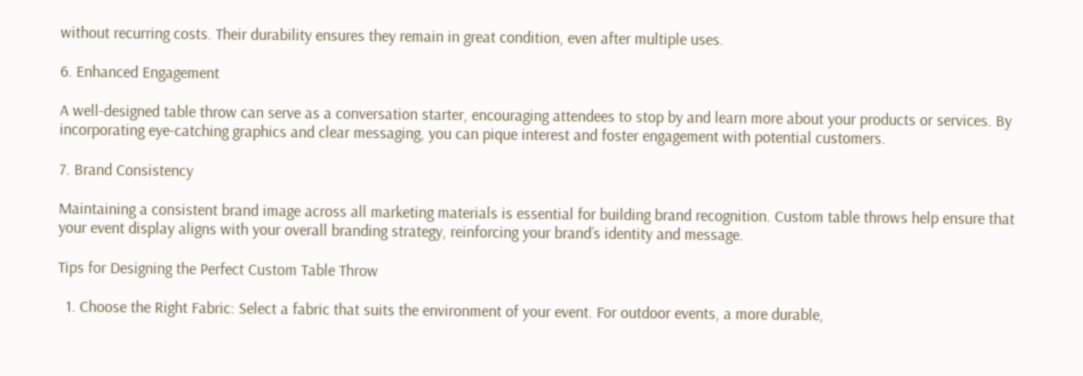without recurring costs. Their durability ensures they remain in great condition, even after multiple uses.

6. Enhanced Engagement

A well-designed table throw can serve as a conversation starter, encouraging attendees to stop by and learn more about your products or services. By incorporating eye-catching graphics and clear messaging, you can pique interest and foster engagement with potential customers.

7. Brand Consistency

Maintaining a consistent brand image across all marketing materials is essential for building brand recognition. Custom table throws help ensure that your event display aligns with your overall branding strategy, reinforcing your brand’s identity and message.

Tips for Designing the Perfect Custom Table Throw

  1. Choose the Right Fabric: Select a fabric that suits the environment of your event. For outdoor events, a more durable,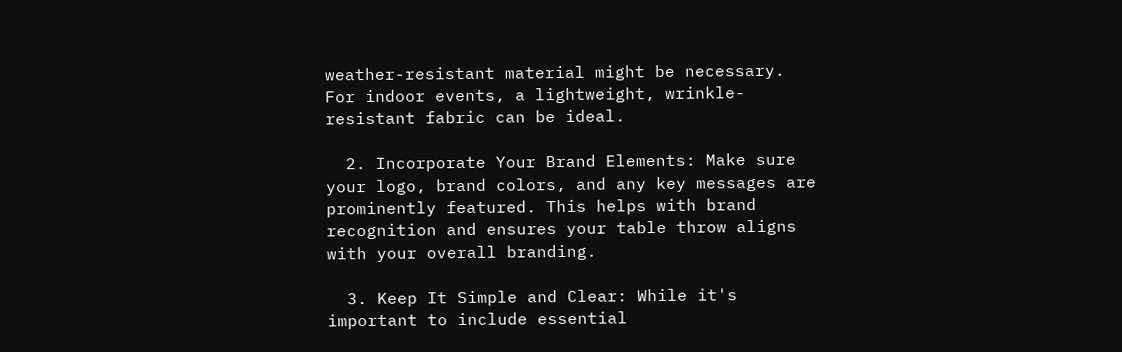weather-resistant material might be necessary. For indoor events, a lightweight, wrinkle-resistant fabric can be ideal.

  2. Incorporate Your Brand Elements: Make sure your logo, brand colors, and any key messages are prominently featured. This helps with brand recognition and ensures your table throw aligns with your overall branding.

  3. Keep It Simple and Clear: While it's important to include essential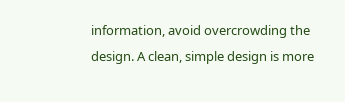information, avoid overcrowding the design. A clean, simple design is more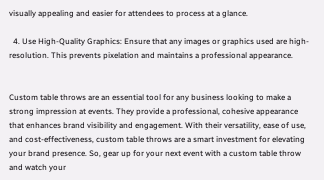visually appealing and easier for attendees to process at a glance.

  4. Use High-Quality Graphics: Ensure that any images or graphics used are high-resolution. This prevents pixelation and maintains a professional appearance.


Custom table throws are an essential tool for any business looking to make a strong impression at events. They provide a professional, cohesive appearance that enhances brand visibility and engagement. With their versatility, ease of use, and cost-effectiveness, custom table throws are a smart investment for elevating your brand presence. So, gear up for your next event with a custom table throw and watch your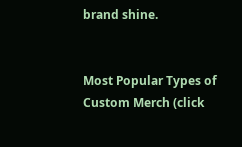brand shine.


Most Popular Types of Custom Merch (click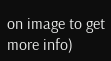on image to get more info)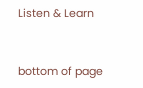Listen & Learn


bottom of page